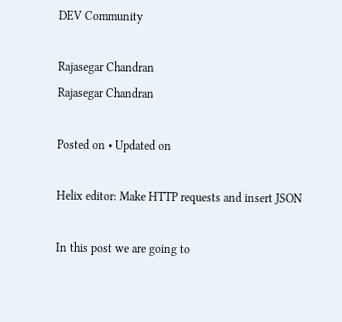DEV Community

Rajasegar Chandran
Rajasegar Chandran

Posted on • Updated on

Helix editor: Make HTTP requests and insert JSON

In this post we are going to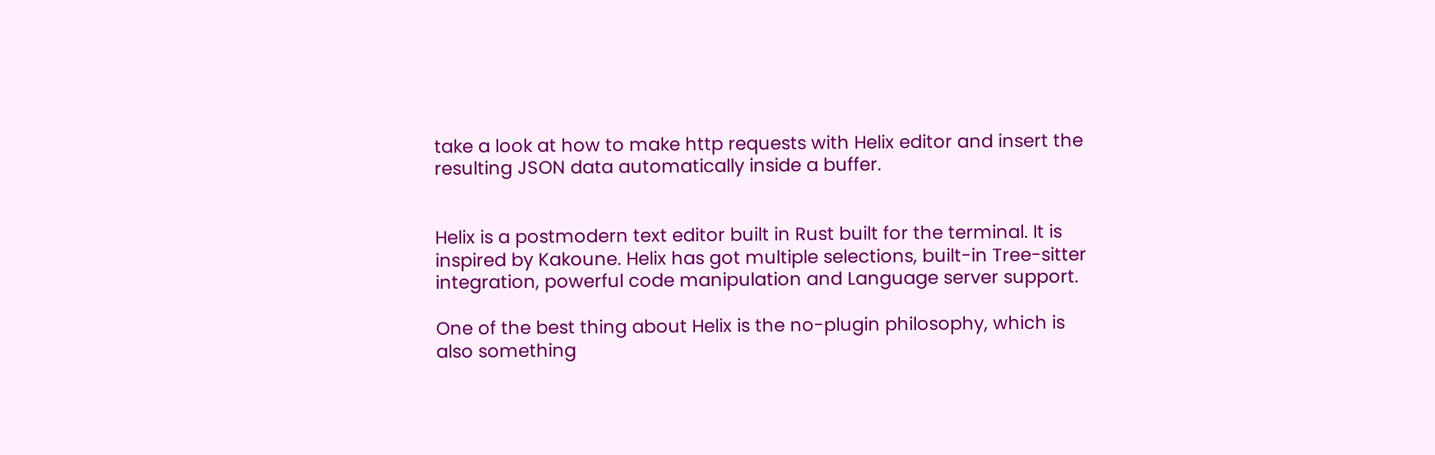take a look at how to make http requests with Helix editor and insert the resulting JSON data automatically inside a buffer.


Helix is a postmodern text editor built in Rust built for the terminal. It is inspired by Kakoune. Helix has got multiple selections, built-in Tree-sitter integration, powerful code manipulation and Language server support.

One of the best thing about Helix is the no-plugin philosophy, which is also something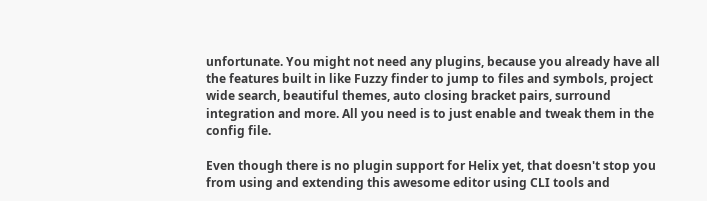unfortunate. You might not need any plugins, because you already have all the features built in like Fuzzy finder to jump to files and symbols, project wide search, beautiful themes, auto closing bracket pairs, surround integration and more. All you need is to just enable and tweak them in the config file.

Even though there is no plugin support for Helix yet, that doesn't stop you from using and extending this awesome editor using CLI tools and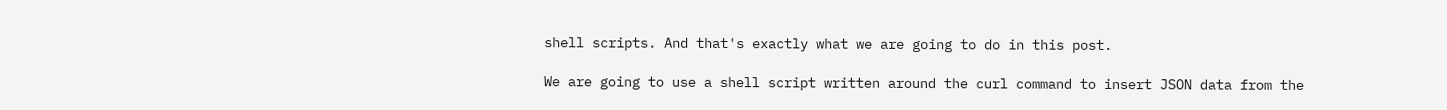shell scripts. And that's exactly what we are going to do in this post.

We are going to use a shell script written around the curl command to insert JSON data from the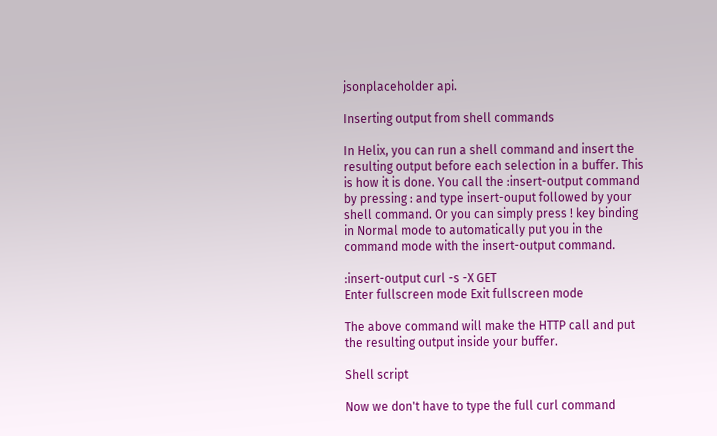jsonplaceholder api.

Inserting output from shell commands

In Helix, you can run a shell command and insert the resulting output before each selection in a buffer. This is how it is done. You call the :insert-output command by pressing : and type insert-ouput followed by your shell command. Or you can simply press ! key binding in Normal mode to automatically put you in the command mode with the insert-output command.

:insert-output curl -s -X GET
Enter fullscreen mode Exit fullscreen mode

The above command will make the HTTP call and put the resulting output inside your buffer.

Shell script

Now we don't have to type the full curl command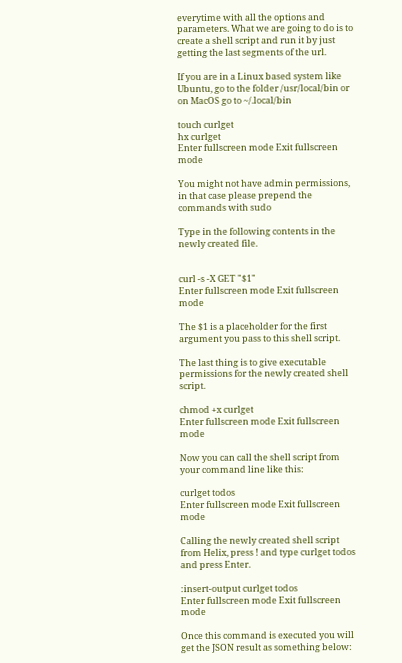everytime with all the options and parameters. What we are going to do is to create a shell script and run it by just getting the last segments of the url.

If you are in a Linux based system like Ubuntu, go to the folder /usr/local/bin or on MacOS go to ~/.local/bin

touch curlget
hx curlget
Enter fullscreen mode Exit fullscreen mode

You might not have admin permissions, in that case please prepend the commands with sudo

Type in the following contents in the newly created file.


curl -s -X GET "$1"
Enter fullscreen mode Exit fullscreen mode

The $1 is a placeholder for the first argument you pass to this shell script.

The last thing is to give executable permissions for the newly created shell script.

chmod +x curlget
Enter fullscreen mode Exit fullscreen mode

Now you can call the shell script from your command line like this:

curlget todos
Enter fullscreen mode Exit fullscreen mode

Calling the newly created shell script from Helix, press ! and type curlget todos and press Enter.

:insert-output curlget todos
Enter fullscreen mode Exit fullscreen mode

Once this command is executed you will get the JSON result as something below: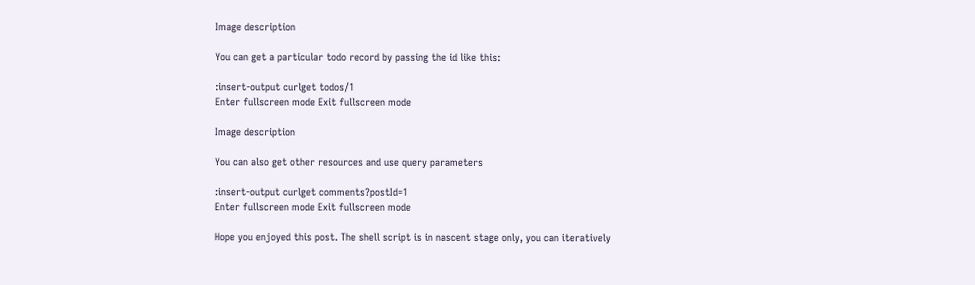Image description

You can get a particular todo record by passing the id like this:

:insert-output curlget todos/1
Enter fullscreen mode Exit fullscreen mode

Image description

You can also get other resources and use query parameters

:insert-output curlget comments?postId=1
Enter fullscreen mode Exit fullscreen mode

Hope you enjoyed this post. The shell script is in nascent stage only, you can iteratively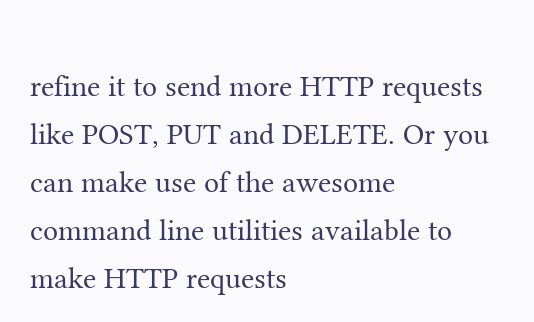refine it to send more HTTP requests like POST, PUT and DELETE. Or you can make use of the awesome command line utilities available to make HTTP requests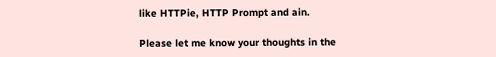like HTTPie, HTTP Prompt and ain.

Please let me know your thoughts in the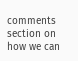comments section on how we can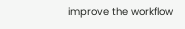improve the workflow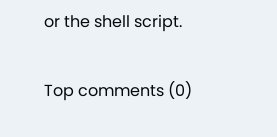or the shell script.

Top comments (0)